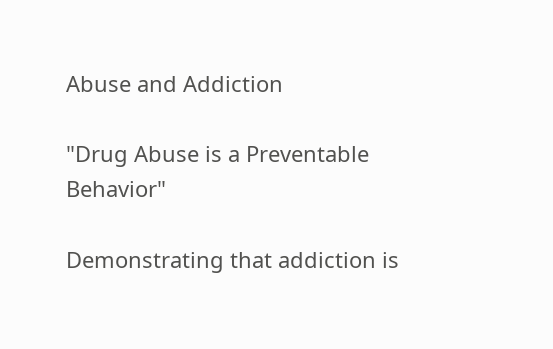Abuse and Addiction

"Drug Abuse is a Preventable Behavior"

Demonstrating that addiction is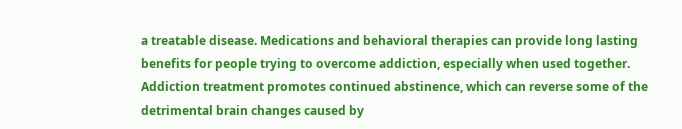a treatable disease. Medications and behavioral therapies can provide long lasting benefits for people trying to overcome addiction, especially when used together. Addiction treatment promotes continued abstinence, which can reverse some of the detrimental brain changes caused by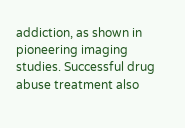addiction, as shown in pioneering imaging studies. Successful drug abuse treatment also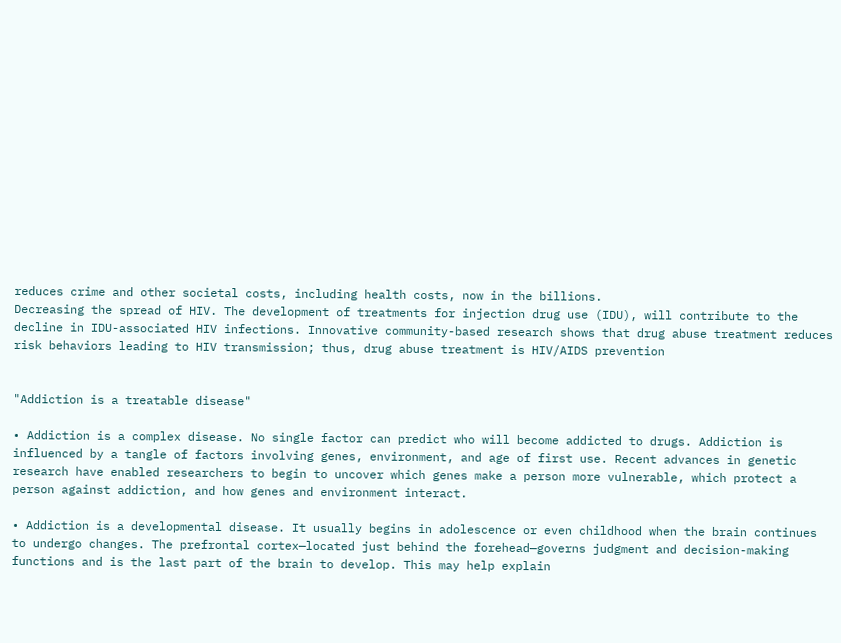reduces crime and other societal costs, including health costs, now in the billions.
Decreasing the spread of HIV. The development of treatments for injection drug use (IDU), will contribute to the decline in IDU-associated HIV infections. Innovative community-based research shows that drug abuse treatment reduces risk behaviors leading to HIV transmission; thus, drug abuse treatment is HIV/AIDS prevention


"Addiction is a treatable disease"

• Addiction is a complex disease. No single factor can predict who will become addicted to drugs. Addiction is influenced by a tangle of factors involving genes, environment, and age of first use. Recent advances in genetic research have enabled researchers to begin to uncover which genes make a person more vulnerable, which protect a person against addiction, and how genes and environment interact.

• Addiction is a developmental disease. It usually begins in adolescence or even childhood when the brain continues to undergo changes. The prefrontal cortex—located just behind the forehead—governs judgment and decision-making functions and is the last part of the brain to develop. This may help explain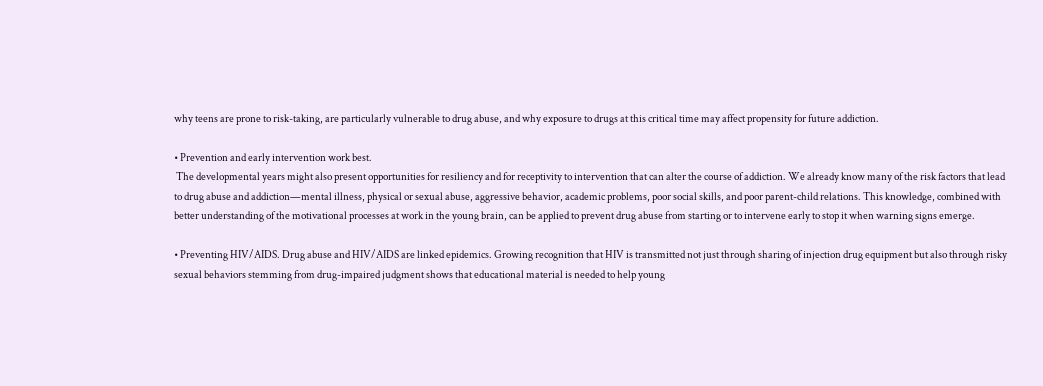why teens are prone to risk-taking, are particularly vulnerable to drug abuse, and why exposure to drugs at this critical time may affect propensity for future addiction.

• Prevention and early intervention work best.
 The developmental years might also present opportunities for resiliency and for receptivity to intervention that can alter the course of addiction. We already know many of the risk factors that lead to drug abuse and addiction—mental illness, physical or sexual abuse, aggressive behavior, academic problems, poor social skills, and poor parent-child relations. This knowledge, combined with better understanding of the motivational processes at work in the young brain, can be applied to prevent drug abuse from starting or to intervene early to stop it when warning signs emerge.

• Preventing HIV/AIDS. Drug abuse and HIV/AIDS are linked epidemics. Growing recognition that HIV is transmitted not just through sharing of injection drug equipment but also through risky sexual behaviors stemming from drug-impaired judgment shows that educational material is needed to help young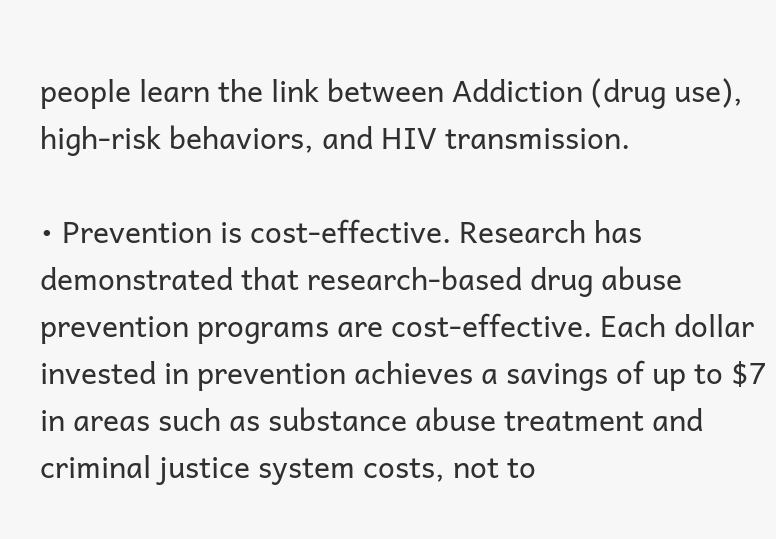people learn the link between Addiction (drug use), high-risk behaviors, and HIV transmission.

• Prevention is cost-effective. Research has demonstrated that research-based drug abuse prevention programs are cost-effective. Each dollar invested in prevention achieves a savings of up to $7 in areas such as substance abuse treatment and criminal justice system costs, not to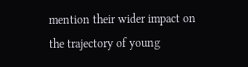mention their wider impact on the trajectory of young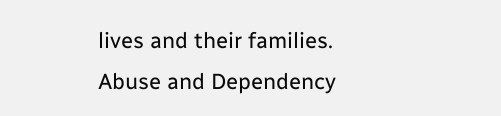lives and their families.
Abuse and Dependency